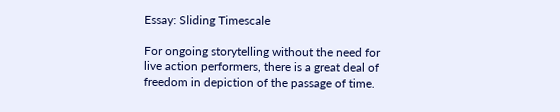Essay: Sliding Timescale

For ongoing storytelling without the need for live action performers, there is a great deal of freedom in depiction of the passage of time.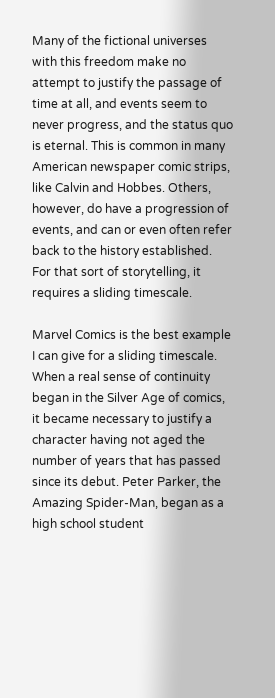Many of the fictional universes with this freedom make no attempt to justify the passage of time at all, and events seem to never progress, and the status quo is eternal. This is common in many American newspaper comic strips, like Calvin and Hobbes. Others, however, do have a progression of events, and can or even often refer back to the history established. For that sort of storytelling, it requires a sliding timescale.

Marvel Comics is the best example I can give for a sliding timescale. When a real sense of continuity began in the Silver Age of comics, it became necessary to justify a character having not aged the number of years that has passed since its debut. Peter Parker, the Amazing Spider-Man, began as a high school student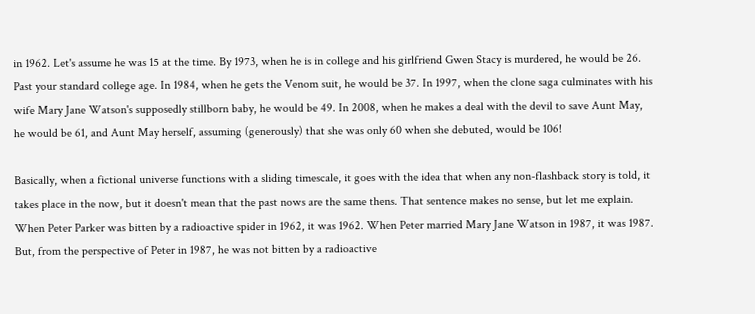in 1962. Let's assume he was 15 at the time. By 1973, when he is in college and his girlfriend Gwen Stacy is murdered, he would be 26. Past your standard college age. In 1984, when he gets the Venom suit, he would be 37. In 1997, when the clone saga culminates with his wife Mary Jane Watson's supposedly stillborn baby, he would be 49. In 2008, when he makes a deal with the devil to save Aunt May, he would be 61, and Aunt May herself, assuming (generously) that she was only 60 when she debuted, would be 106!

Basically, when a fictional universe functions with a sliding timescale, it goes with the idea that when any non-flashback story is told, it takes place in the now, but it doesn't mean that the past nows are the same thens. That sentence makes no sense, but let me explain. When Peter Parker was bitten by a radioactive spider in 1962, it was 1962. When Peter married Mary Jane Watson in 1987, it was 1987. But, from the perspective of Peter in 1987, he was not bitten by a radioactive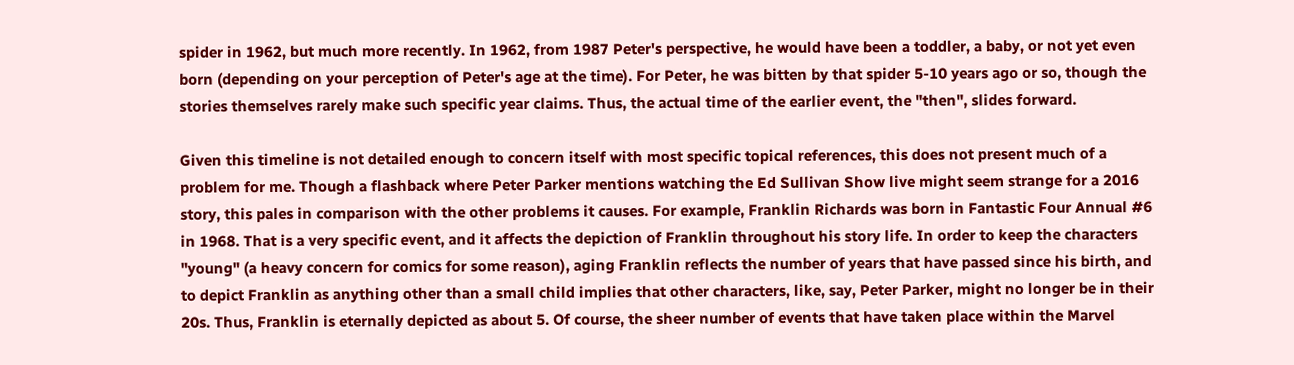spider in 1962, but much more recently. In 1962, from 1987 Peter's perspective, he would have been a toddler, a baby, or not yet even born (depending on your perception of Peter's age at the time). For Peter, he was bitten by that spider 5-10 years ago or so, though the stories themselves rarely make such specific year claims. Thus, the actual time of the earlier event, the "then", slides forward.

Given this timeline is not detailed enough to concern itself with most specific topical references, this does not present much of a problem for me. Though a flashback where Peter Parker mentions watching the Ed Sullivan Show live might seem strange for a 2016 story, this pales in comparison with the other problems it causes. For example, Franklin Richards was born in Fantastic Four Annual #6 in 1968. That is a very specific event, and it affects the depiction of Franklin throughout his story life. In order to keep the characters "young" (a heavy concern for comics for some reason), aging Franklin reflects the number of years that have passed since his birth, and to depict Franklin as anything other than a small child implies that other characters, like, say, Peter Parker, might no longer be in their 20s. Thus, Franklin is eternally depicted as about 5. Of course, the sheer number of events that have taken place within the Marvel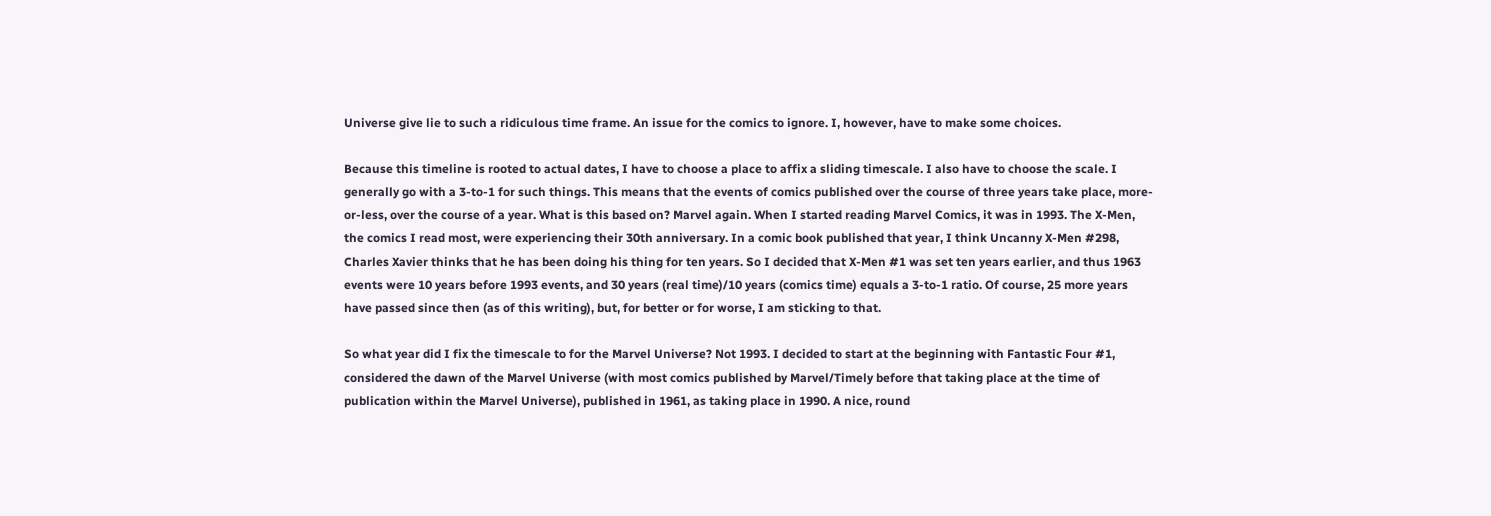Universe give lie to such a ridiculous time frame. An issue for the comics to ignore. I, however, have to make some choices.

Because this timeline is rooted to actual dates, I have to choose a place to affix a sliding timescale. I also have to choose the scale. I generally go with a 3-to-1 for such things. This means that the events of comics published over the course of three years take place, more-or-less, over the course of a year. What is this based on? Marvel again. When I started reading Marvel Comics, it was in 1993. The X-Men, the comics I read most, were experiencing their 30th anniversary. In a comic book published that year, I think Uncanny X-Men #298, Charles Xavier thinks that he has been doing his thing for ten years. So I decided that X-Men #1 was set ten years earlier, and thus 1963 events were 10 years before 1993 events, and 30 years (real time)/10 years (comics time) equals a 3-to-1 ratio. Of course, 25 more years have passed since then (as of this writing), but, for better or for worse, I am sticking to that.

So what year did I fix the timescale to for the Marvel Universe? Not 1993. I decided to start at the beginning with Fantastic Four #1, considered the dawn of the Marvel Universe (with most comics published by Marvel/Timely before that taking place at the time of publication within the Marvel Universe), published in 1961, as taking place in 1990. A nice, round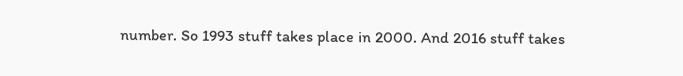number. So 1993 stuff takes place in 2000. And 2016 stuff takes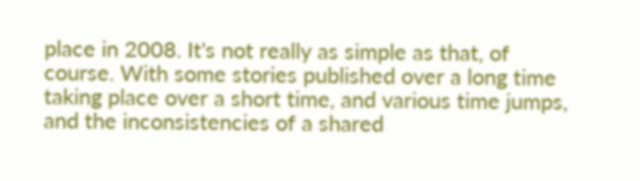place in 2008. It's not really as simple as that, of course. With some stories published over a long time taking place over a short time, and various time jumps, and the inconsistencies of a shared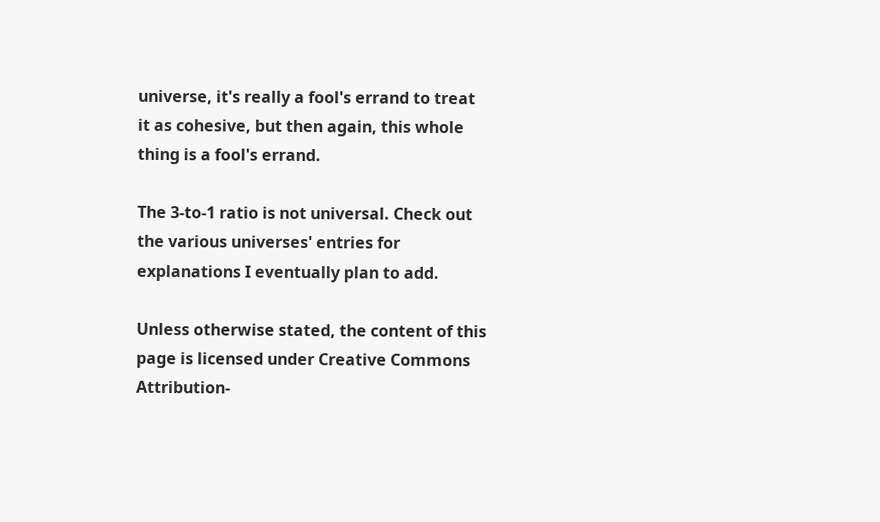universe, it's really a fool's errand to treat it as cohesive, but then again, this whole thing is a fool's errand.

The 3-to-1 ratio is not universal. Check out the various universes' entries for explanations I eventually plan to add.

Unless otherwise stated, the content of this page is licensed under Creative Commons Attribution-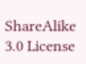ShareAlike 3.0 License